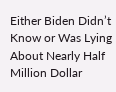Either Biden Didn’t Know or Was Lying About Nearly Half Million Dollar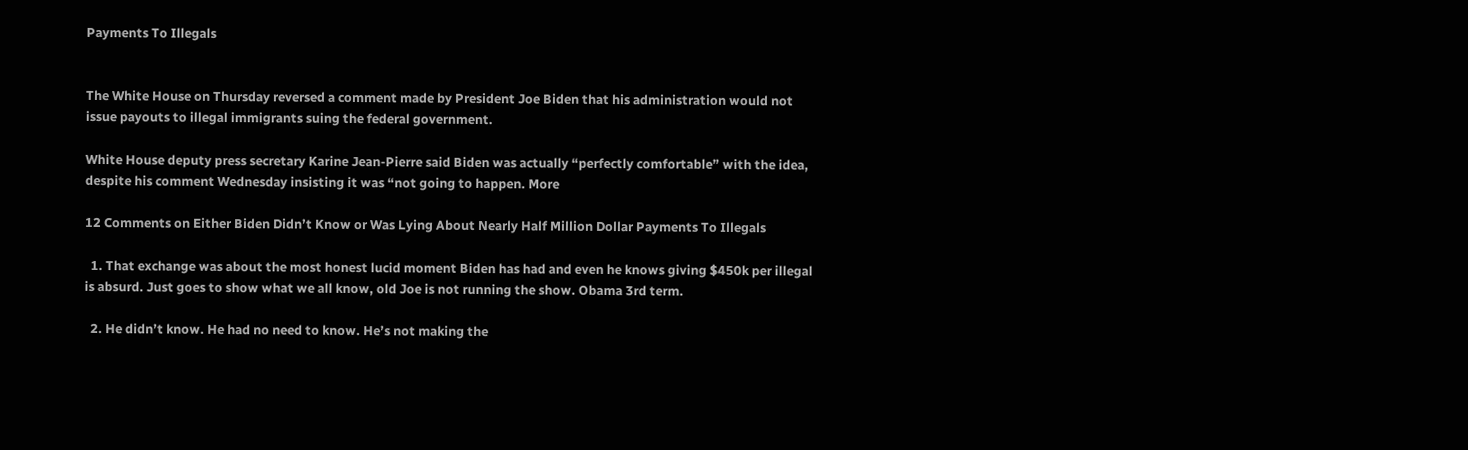Payments To Illegals


The White House on Thursday reversed a comment made by President Joe Biden that his administration would not issue payouts to illegal immigrants suing the federal government.

White House deputy press secretary Karine Jean-Pierre said Biden was actually “perfectly comfortable” with the idea, despite his comment Wednesday insisting it was “not going to happen. More

12 Comments on Either Biden Didn’t Know or Was Lying About Nearly Half Million Dollar Payments To Illegals

  1. That exchange was about the most honest lucid moment Biden has had and even he knows giving $450k per illegal is absurd. Just goes to show what we all know, old Joe is not running the show. Obama 3rd term.

  2. He didn’t know. He had no need to know. He’s not making the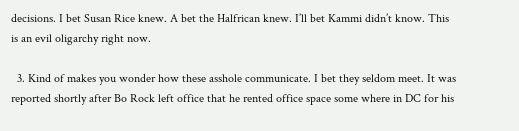decisions. I bet Susan Rice knew. A bet the Halfrican knew. I’ll bet Kammi didn’t know. This is an evil oligarchy right now.

  3. Kind of makes you wonder how these asshole communicate. I bet they seldom meet. It was reported shortly after Bo Rock left office that he rented office space some where in DC for his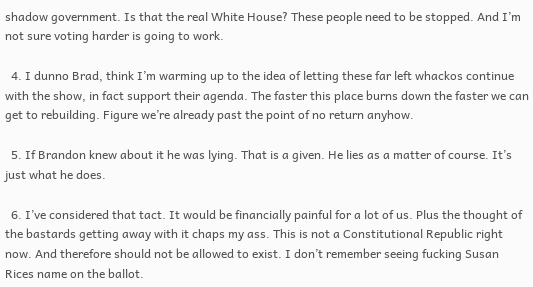shadow government. Is that the real White House? These people need to be stopped. And I’m not sure voting harder is going to work.

  4. I dunno Brad, think I’m warming up to the idea of letting these far left whackos continue with the show, in fact support their agenda. The faster this place burns down the faster we can get to rebuilding. Figure we’re already past the point of no return anyhow.

  5. If Brandon knew about it he was lying. That is a given. He lies as a matter of course. It’s just what he does.

  6. I’ve considered that tact. It would be financially painful for a lot of us. Plus the thought of the bastards getting away with it chaps my ass. This is not a Constitutional Republic right now. And therefore should not be allowed to exist. I don’t remember seeing fucking Susan Rices name on the ballot.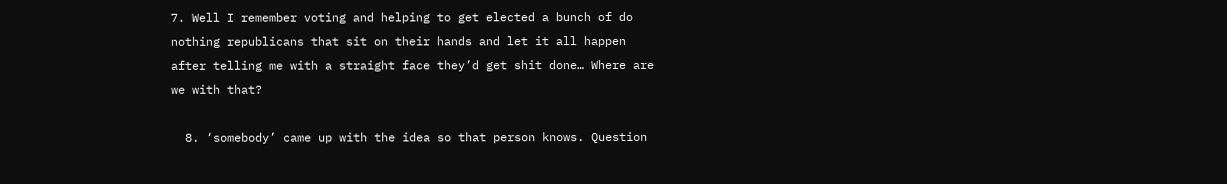7. Well I remember voting and helping to get elected a bunch of do nothing republicans that sit on their hands and let it all happen after telling me with a straight face they’d get shit done… Where are we with that?

  8. ‘somebody’ came up with the idea so that person knows. Question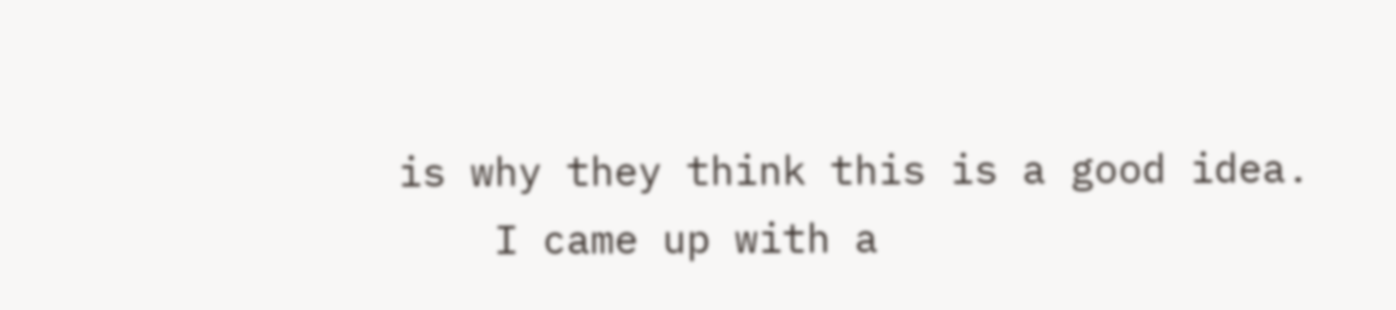is why they think this is a good idea.
    I came up with a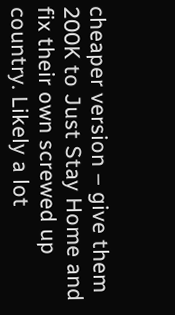cheaper version – give them 200K to Just Stay Home and fix their own screwed up country. Likely a lot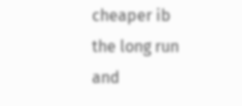cheaper ib the long run and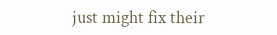just might fix their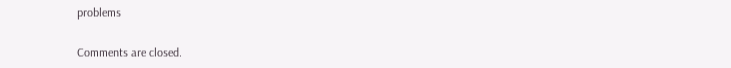problems

Comments are closed.